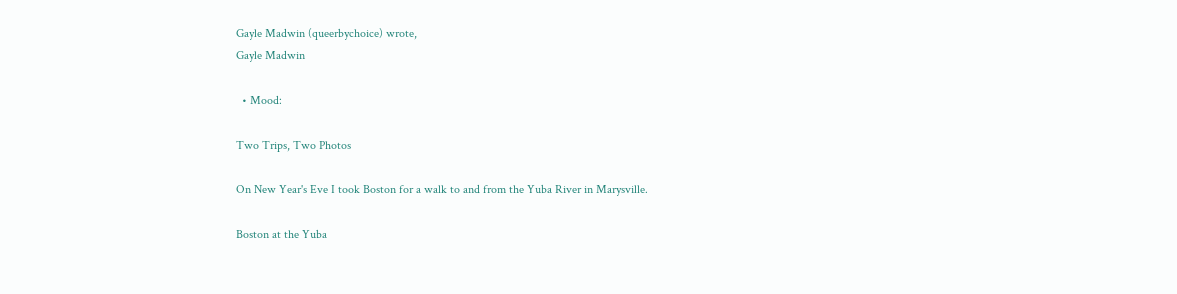Gayle Madwin (queerbychoice) wrote,
Gayle Madwin

  • Mood:

Two Trips, Two Photos

On New Year's Eve I took Boston for a walk to and from the Yuba River in Marysville.

Boston at the Yuba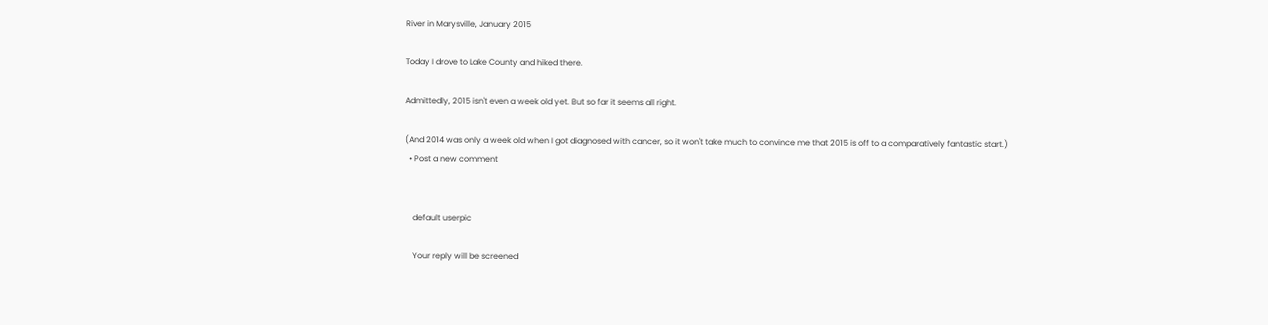River in Marysville, January 2015

Today I drove to Lake County and hiked there.

Admittedly, 2015 isn't even a week old yet. But so far it seems all right.

(And 2014 was only a week old when I got diagnosed with cancer, so it won't take much to convince me that 2015 is off to a comparatively fantastic start.)
  • Post a new comment


    default userpic

    Your reply will be screened